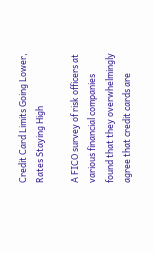Credit Card Limits Going Lower, Rates Staying High

A FICO survey of risk officers at various financial companies found that they overwhelmingly agree that credit cards are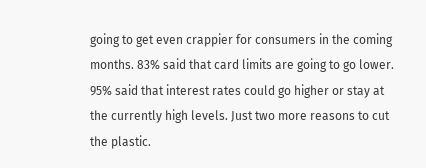going to get even crappier for consumers in the coming months. 83% said that card limits are going to go lower. 95% said that interest rates could go higher or stay at the currently high levels. Just two more reasons to cut the plastic.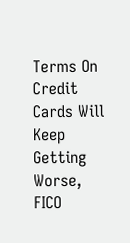Terms On Credit Cards Will Keep Getting Worse, FICO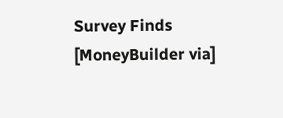Survey Finds [MoneyBuilder via]